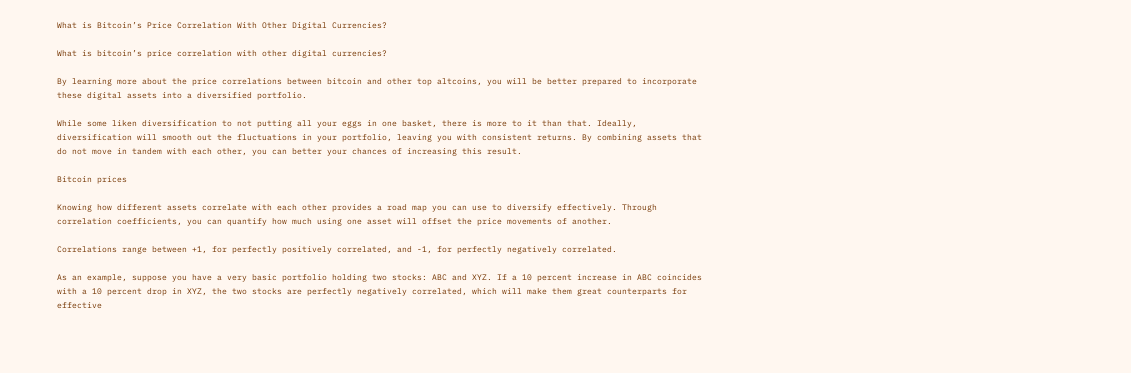What is Bitcoin’s Price Correlation With Other Digital Currencies?

What is bitcoin’s price correlation with other digital currencies?

By learning more about the price correlations between bitcoin and other top altcoins, you will be better prepared to incorporate these digital assets into a diversified portfolio.

While some liken diversification to not putting all your eggs in one basket, there is more to it than that. Ideally, diversification will smooth out the fluctuations in your portfolio, leaving you with consistent returns. By combining assets that do not move in tandem with each other, you can better your chances of increasing this result.

Bitcoin prices

Knowing how different assets correlate with each other provides a road map you can use to diversify effectively. Through correlation coefficients, you can quantify how much using one asset will offset the price movements of another.

Correlations range between +1, for perfectly positively correlated, and -1, for perfectly negatively correlated.

As an example, suppose you have a very basic portfolio holding two stocks: ABC and XYZ. If a 10 percent increase in ABC coincides with a 10 percent drop in XYZ, the two stocks are perfectly negatively correlated, which will make them great counterparts for effective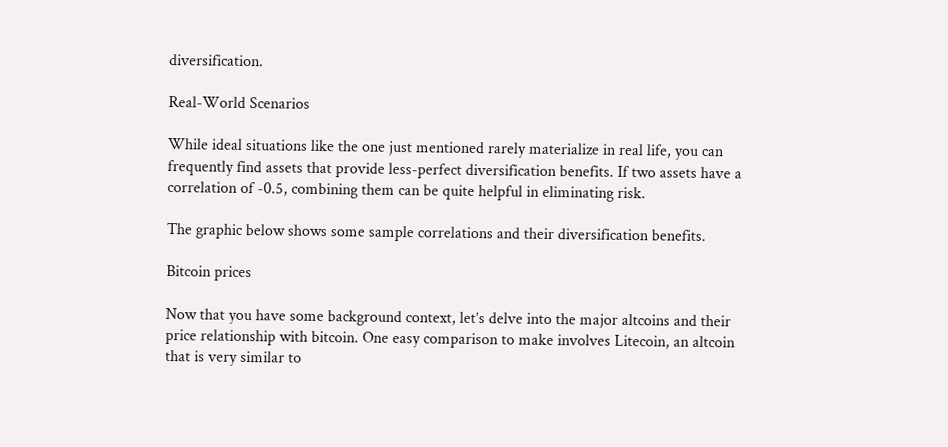diversification.

Real-World Scenarios

While ideal situations like the one just mentioned rarely materialize in real life, you can frequently find assets that provide less-perfect diversification benefits. If two assets have a correlation of -0.5, combining them can be quite helpful in eliminating risk.

The graphic below shows some sample correlations and their diversification benefits.

Bitcoin prices

Now that you have some background context, let’s delve into the major altcoins and their price relationship with bitcoin. One easy comparison to make involves Litecoin, an altcoin that is very similar to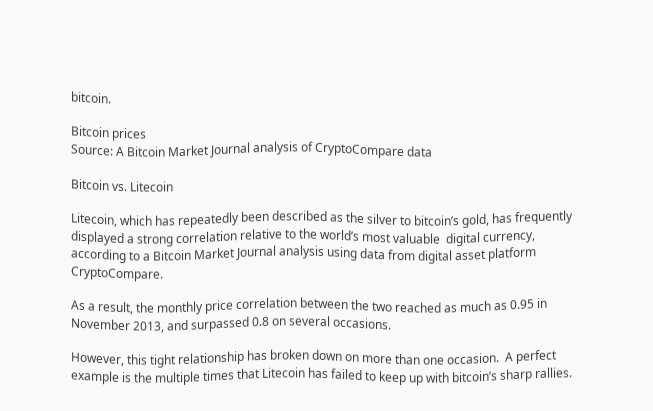bitcoin.

Bitcoin prices
Source: A Bitcoin Market Journal analysis of CryptoCompare data

Bitcoin vs. Litecoin

Litecoin, which has repeatedly been described as the silver to bitcoin’s gold, has frequently displayed a strong correlation relative to the world’s most valuable  digital currency, according to a Bitcoin Market Journal analysis using data from digital asset platform CryptoCompare.

As a result, the monthly price correlation between the two reached as much as 0.95 in November 2013, and surpassed 0.8 on several occasions.

However, this tight relationship has broken down on more than one occasion.  A perfect example is the multiple times that Litecoin has failed to keep up with bitcoin’s sharp rallies.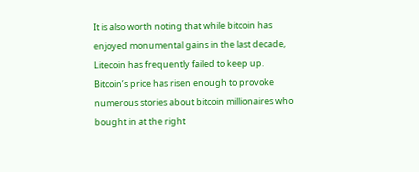It is also worth noting that while bitcoin has enjoyed monumental gains in the last decade, Litecoin has frequently failed to keep up. Bitcoin’s price has risen enough to provoke numerous stories about bitcoin millionaires who bought in at the right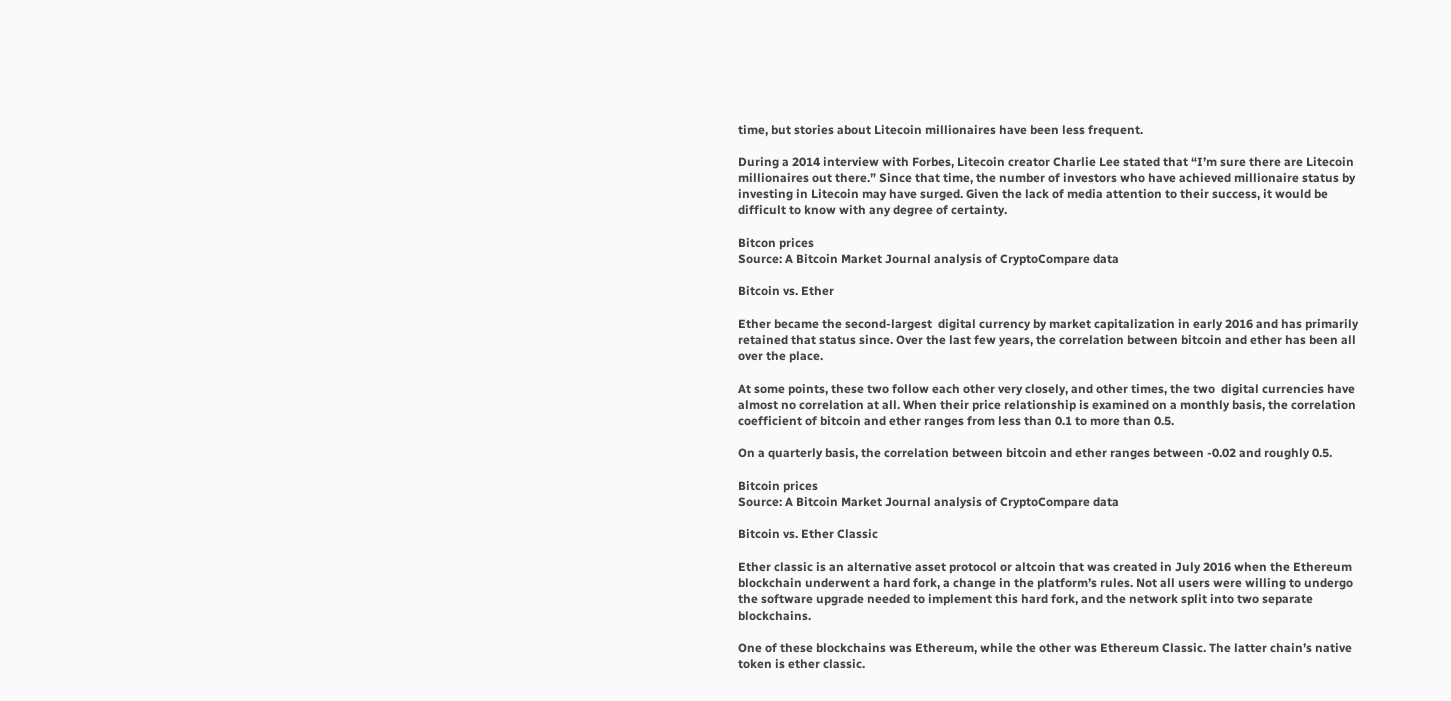time, but stories about Litecoin millionaires have been less frequent.

During a 2014 interview with Forbes, Litecoin creator Charlie Lee stated that “I’m sure there are Litecoin millionaires out there.” Since that time, the number of investors who have achieved millionaire status by investing in Litecoin may have surged. Given the lack of media attention to their success, it would be difficult to know with any degree of certainty.

Bitcon prices
Source: A Bitcoin Market Journal analysis of CryptoCompare data

Bitcoin vs. Ether

Ether became the second-largest  digital currency by market capitalization in early 2016 and has primarily retained that status since. Over the last few years, the correlation between bitcoin and ether has been all over the place.

At some points, these two follow each other very closely, and other times, the two  digital currencies have almost no correlation at all. When their price relationship is examined on a monthly basis, the correlation coefficient of bitcoin and ether ranges from less than 0.1 to more than 0.5.

On a quarterly basis, the correlation between bitcoin and ether ranges between -0.02 and roughly 0.5.

Bitcoin prices
Source: A Bitcoin Market Journal analysis of CryptoCompare data

Bitcoin vs. Ether Classic

Ether classic is an alternative asset protocol or altcoin that was created in July 2016 when the Ethereum blockchain underwent a hard fork, a change in the platform’s rules. Not all users were willing to undergo the software upgrade needed to implement this hard fork, and the network split into two separate blockchains.

One of these blockchains was Ethereum, while the other was Ethereum Classic. The latter chain’s native token is ether classic.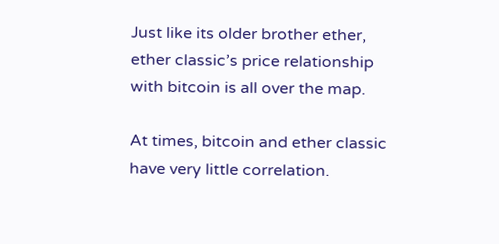Just like its older brother ether, ether classic’s price relationship with bitcoin is all over the map.

At times, bitcoin and ether classic have very little correlation.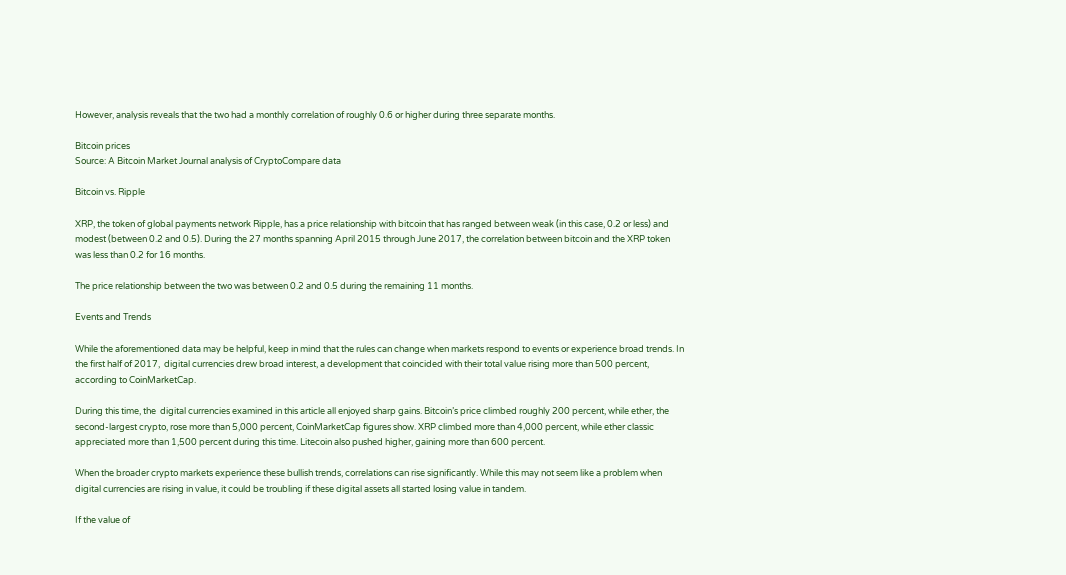However, analysis reveals that the two had a monthly correlation of roughly 0.6 or higher during three separate months.

Bitcoin prices
Source: A Bitcoin Market Journal analysis of CryptoCompare data

Bitcoin vs. Ripple

XRP, the token of global payments network Ripple, has a price relationship with bitcoin that has ranged between weak (in this case, 0.2 or less) and modest (between 0.2 and 0.5). During the 27 months spanning April 2015 through June 2017, the correlation between bitcoin and the XRP token was less than 0.2 for 16 months.

The price relationship between the two was between 0.2 and 0.5 during the remaining 11 months.

Events and Trends

While the aforementioned data may be helpful, keep in mind that the rules can change when markets respond to events or experience broad trends. In the first half of 2017,  digital currencies drew broad interest, a development that coincided with their total value rising more than 500 percent, according to CoinMarketCap.

During this time, the  digital currencies examined in this article all enjoyed sharp gains. Bitcoin’s price climbed roughly 200 percent, while ether, the second-largest crypto, rose more than 5,000 percent, CoinMarketCap figures show. XRP climbed more than 4,000 percent, while ether classic appreciated more than 1,500 percent during this time. Litecoin also pushed higher, gaining more than 600 percent.

When the broader crypto markets experience these bullish trends, correlations can rise significantly. While this may not seem like a problem when  digital currencies are rising in value, it could be troubling if these digital assets all started losing value in tandem.

If the value of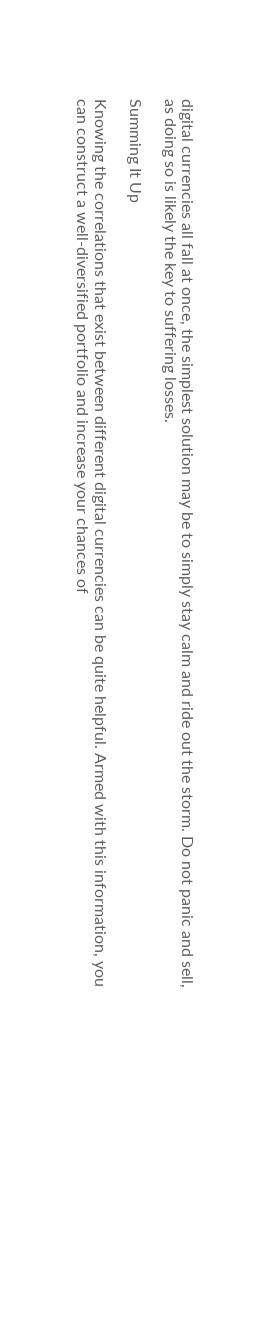digital currencies all fall at once, the simplest solution may be to simply stay calm and ride out the storm. Do not panic and sell, as doing so is likely the key to suffering losses.

Summing It Up

Knowing the correlations that exist between different digital currencies can be quite helpful. Armed with this information, you can construct a well-diversified portfolio and increase your chances of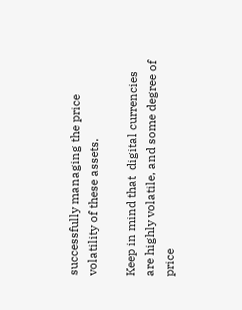successfully managing the price volatility of these assets.

Keep in mind that  digital currencies are highly volatile, and some degree of price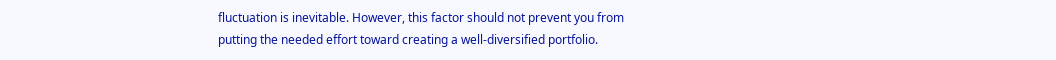fluctuation is inevitable. However, this factor should not prevent you from putting the needed effort toward creating a well-diversified portfolio.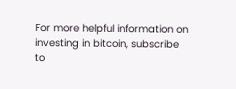For more helpful information on investing in bitcoin, subscribe to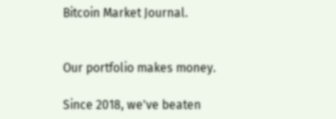Bitcoin Market Journal.


Our portfolio makes money.

Since 2018, we've beaten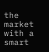the market with a smart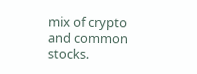mix of crypto and common stocks.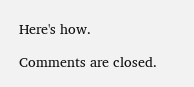Here's how.

Comments are closed.